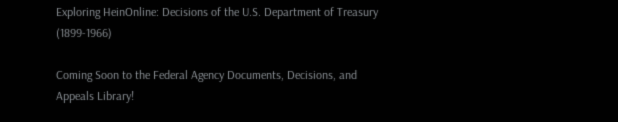Exploring HeinOnline: Decisions of the U.S. Department of Treasury (1899-1966)

Coming Soon to the Federal Agency Documents, Decisions, and Appeals Library!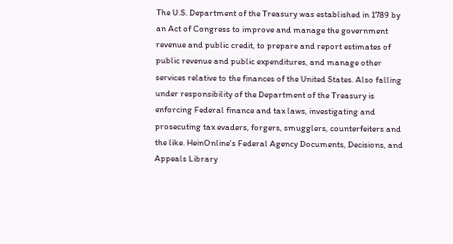The U.S. Department of the Treasury was established in 1789 by an Act of Congress to improve and manage the government revenue and public credit, to prepare and report estimates of public revenue and public expenditures, and manage other services relative to the finances of the United States. Also falling under responsibility of the Department of the Treasury is enforcing Federal finance and tax laws, investigating and prosecuting tax evaders, forgers, smugglers, counterfeiters and the like. HeinOnline's Federal Agency Documents, Decisions, and Appeals Library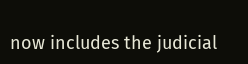now includes the judicial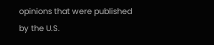opinions that were published by the U.S.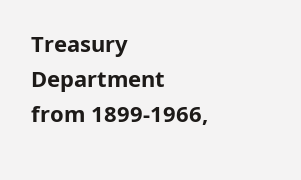Treasury Department from 1899-1966,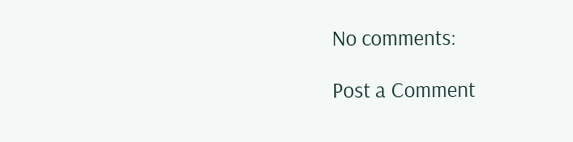No comments:

Post a Comment